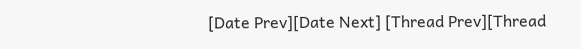[Date Prev][Date Next] [Thread Prev][Thread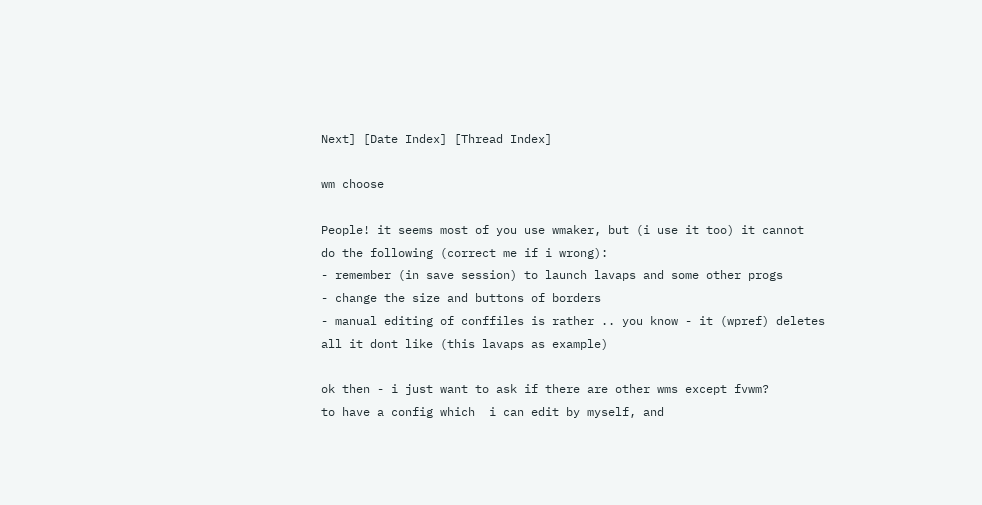Next] [Date Index] [Thread Index]

wm choose

People! it seems most of you use wmaker, but (i use it too) it cannot
do the following (correct me if i wrong):
- remember (in save session) to launch lavaps and some other progs
- change the size and buttons of borders
- manual editing of conffiles is rather .. you know - it (wpref) deletes
all it dont like (this lavaps as example)

ok then - i just want to ask if there are other wms except fvwm?
to have a config which  i can edit by myself, and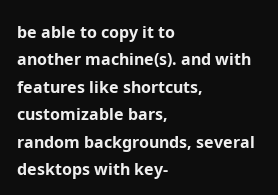be able to copy it to
another machine(s). and with features like shortcuts, customizable bars,
random backgrounds, several desktops with key-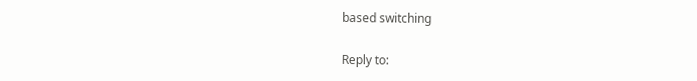based switching

Reply to: